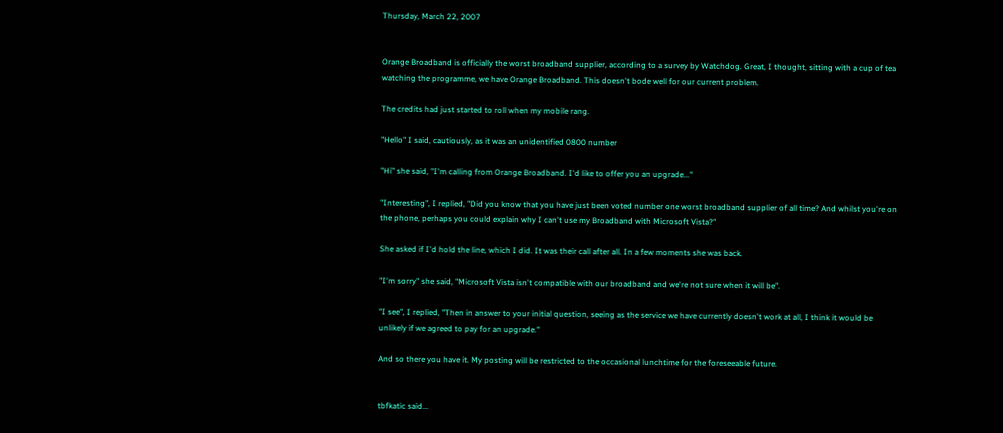Thursday, March 22, 2007


Orange Broadband is officially the worst broadband supplier, according to a survey by Watchdog. Great, I thought, sitting with a cup of tea watching the programme, we have Orange Broadband. This doesn't bode well for our current problem.

The credits had just started to roll when my mobile rang.

"Hello" I said, cautiously, as it was an unidentified 0800 number

"Hi" she said, "I'm calling from Orange Broadband. I'd like to offer you an upgrade..."

"Interesting", I replied, "Did you know that you have just been voted number one worst broadband supplier of all time? And whilst you're on the phone, perhaps you could explain why I can't use my Broadband with Microsoft Vista?"

She asked if I'd hold the line, which I did. It was their call after all. In a few moments she was back.

"I'm sorry" she said, "Microsoft Vista isn't compatible with our broadband and we're not sure when it will be".

"I see", I replied, "Then in answer to your initial question, seeing as the service we have currently doesn't work at all, I think it would be unlikely if we agreed to pay for an upgrade."

And so there you have it. My posting will be restricted to the occasional lunchtime for the foreseeable future.


tbfkatic said...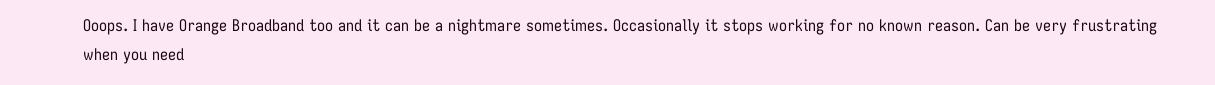Ooops. I have Orange Broadband too and it can be a nightmare sometimes. Occasionally it stops working for no known reason. Can be very frustrating when you need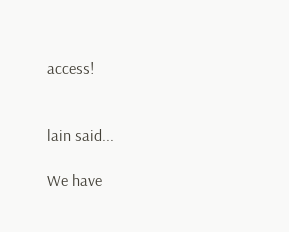access!


lain said...

We have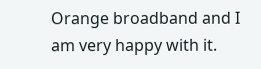Orange broadband and I am very happy with it.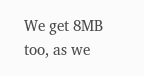We get 8MB too, as we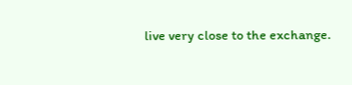live very close to the exchange.